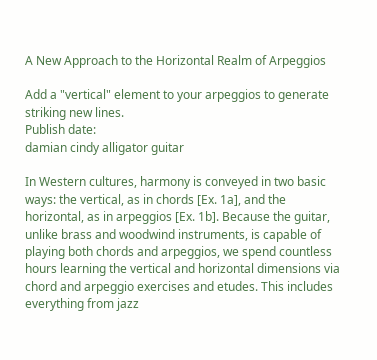A New Approach to the Horizontal Realm of Arpeggios

Add a "vertical" element to your arpeggios to generate striking new lines.
Publish date:
damian cindy alligator guitar

In Western cultures, harmony is conveyed in two basic ways: the vertical, as in chords [Ex. 1a], and the horizontal, as in arpeggios [Ex. 1b]. Because the guitar, unlike brass and woodwind instruments, is capable of playing both chords and arpeggios, we spend countless hours learning the vertical and horizontal dimensions via chord and arpeggio exercises and etudes. This includes everything from jazz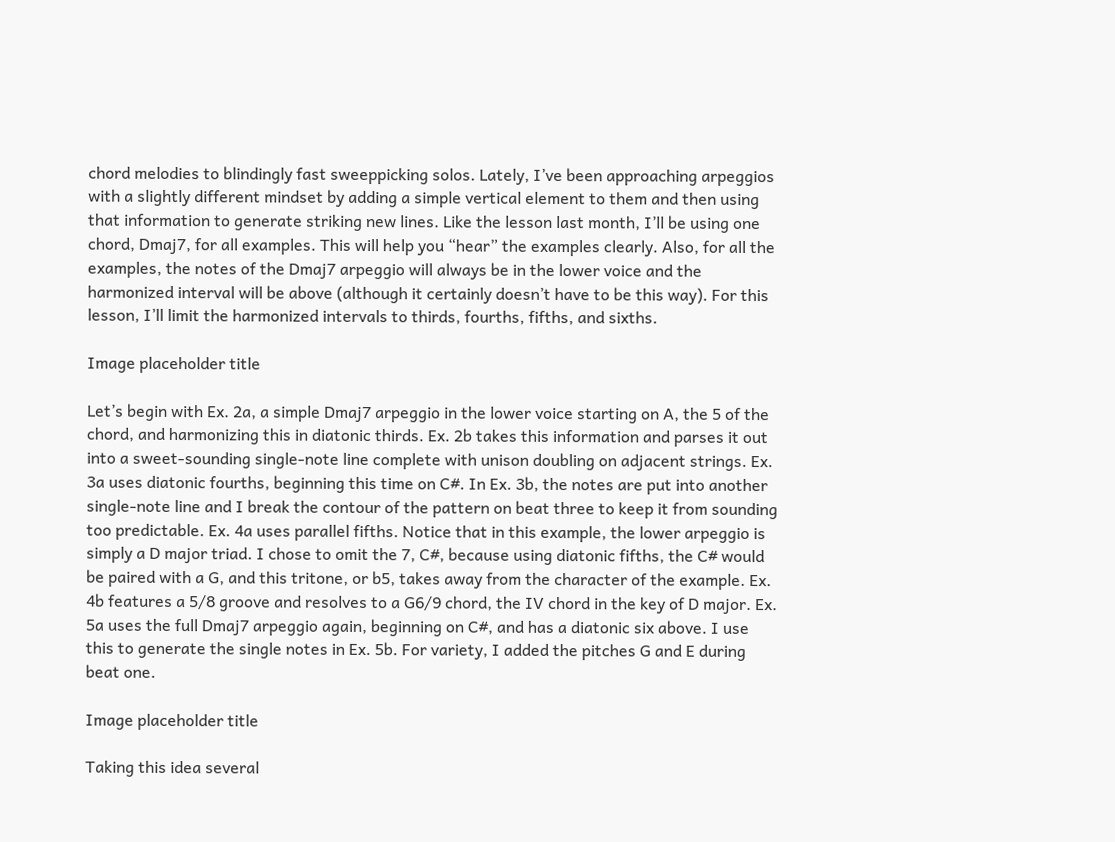chord melodies to blindingly fast sweeppicking solos. Lately, I’ve been approaching arpeggios with a slightly different mindset by adding a simple vertical element to them and then using that information to generate striking new lines. Like the lesson last month, I’ll be using one chord, Dmaj7, for all examples. This will help you “hear” the examples clearly. Also, for all the examples, the notes of the Dmaj7 arpeggio will always be in the lower voice and the harmonized interval will be above (although it certainly doesn’t have to be this way). For this lesson, I’ll limit the harmonized intervals to thirds, fourths, fifths, and sixths.

Image placeholder title

Let’s begin with Ex. 2a, a simple Dmaj7 arpeggio in the lower voice starting on A, the 5 of the chord, and harmonizing this in diatonic thirds. Ex. 2b takes this information and parses it out into a sweet-sounding single-note line complete with unison doubling on adjacent strings. Ex. 3a uses diatonic fourths, beginning this time on C#. In Ex. 3b, the notes are put into another single-note line and I break the contour of the pattern on beat three to keep it from sounding too predictable. Ex. 4a uses parallel fifths. Notice that in this example, the lower arpeggio is simply a D major triad. I chose to omit the 7, C#, because using diatonic fifths, the C# would be paired with a G, and this tritone, or b5, takes away from the character of the example. Ex. 4b features a 5/8 groove and resolves to a G6/9 chord, the IV chord in the key of D major. Ex. 5a uses the full Dmaj7 arpeggio again, beginning on C#, and has a diatonic six above. I use this to generate the single notes in Ex. 5b. For variety, I added the pitches G and E during beat one.

Image placeholder title

Taking this idea several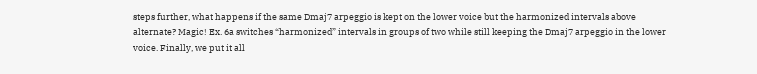steps further, what happens if the same Dmaj7 arpeggio is kept on the lower voice but the harmonized intervals above alternate? Magic! Ex. 6a switches “harmonized” intervals in groups of two while still keeping the Dmaj7 arpeggio in the lower voice. Finally, we put it all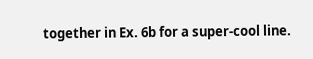together in Ex. 6b for a super-cool line.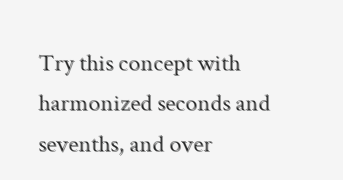Try this concept with harmonized seconds and sevenths, and over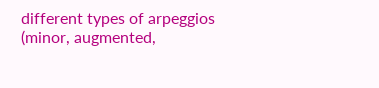different types of arpeggios (minor, augmented,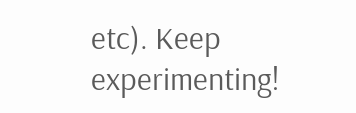etc). Keep experimenting!